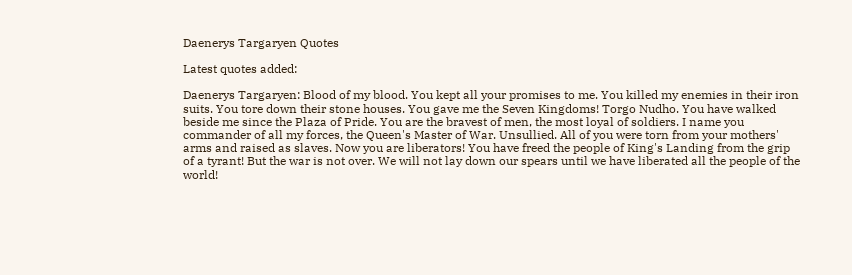Daenerys Targaryen Quotes

Latest quotes added:

Daenerys Targaryen: Blood of my blood. You kept all your promises to me. You killed my enemies in their iron suits. You tore down their stone houses. You gave me the Seven Kingdoms! Torgo Nudho. You have walked beside me since the Plaza of Pride. You are the bravest of men, the most loyal of soldiers. I name you commander of all my forces, the Queen's Master of War. Unsullied. All of you were torn from your mothers' arms and raised as slaves. Now you are liberators! You have freed the people of King's Landing from the grip of a tyrant! But the war is not over. We will not lay down our spears until we have liberated all the people of the world!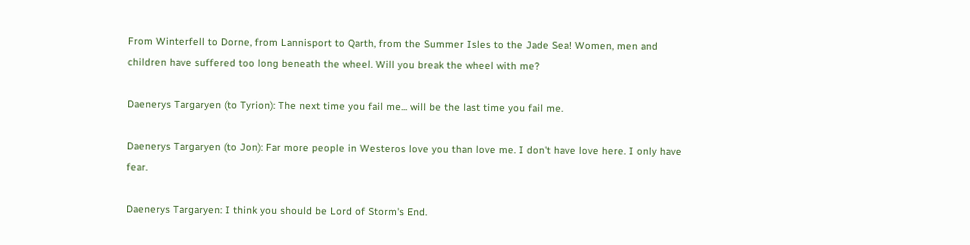From Winterfell to Dorne, from Lannisport to Qarth, from the Summer Isles to the Jade Sea! Women, men and children have suffered too long beneath the wheel. Will you break the wheel with me?

Daenerys Targaryen (to Tyrion): The next time you fail me... will be the last time you fail me.

Daenerys Targaryen (to Jon): Far more people in Westeros love you than love me. I don't have love here. I only have fear.

Daenerys Targaryen: I think you should be Lord of Storm's End.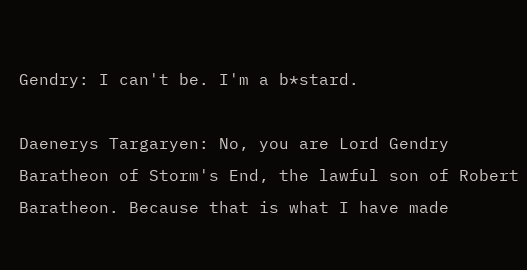Gendry: I can't be. I'm a b*stard.

Daenerys Targaryen: No, you are Lord Gendry Baratheon of Storm's End, the lawful son of Robert Baratheon. Because that is what I have made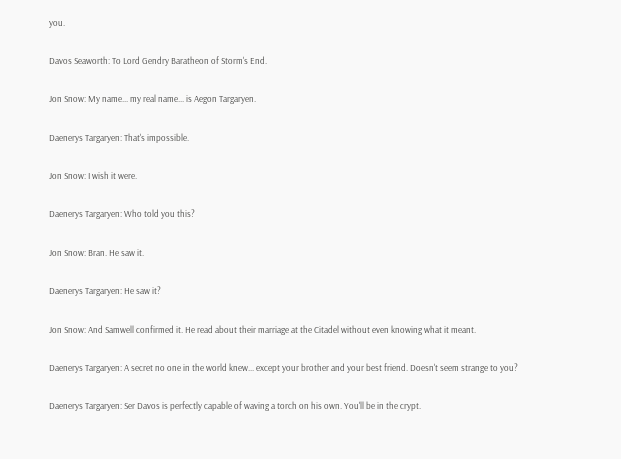you.

Davos Seaworth: To Lord Gendry Baratheon of Storm's End.

Jon Snow: My name... my real name... is Aegon Targaryen.

Daenerys Targaryen: That's impossible.

Jon Snow: I wish it were.

Daenerys Targaryen: Who told you this?

Jon Snow: Bran. He saw it.

Daenerys Targaryen: He saw it?

Jon Snow: And Samwell confirmed it. He read about their marriage at the Citadel without even knowing what it meant.

Daenerys Targaryen: A secret no one in the world knew... except your brother and your best friend. Doesn't seem strange to you?

Daenerys Targaryen: Ser Davos is perfectly capable of waving a torch on his own. You'll be in the crypt.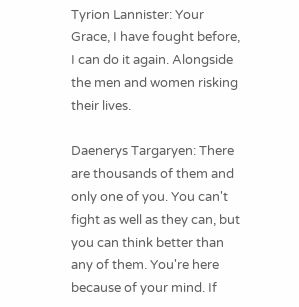Tyrion Lannister: Your Grace, I have fought before, I can do it again. Alongside the men and women risking their lives.

Daenerys Targaryen: There are thousands of them and only one of you. You can't fight as well as they can, but you can think better than any of them. You're here because of your mind. If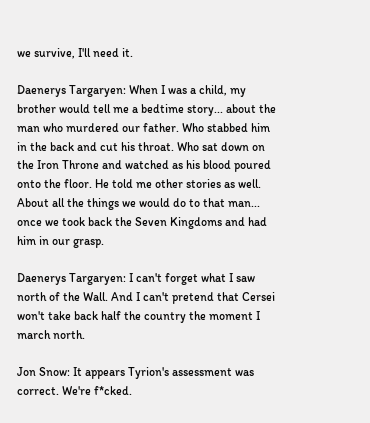we survive, I'll need it.

Daenerys Targaryen: When I was a child, my brother would tell me a bedtime story... about the man who murdered our father. Who stabbed him in the back and cut his throat. Who sat down on the Iron Throne and watched as his blood poured onto the floor. He told me other stories as well. About all the things we would do to that man... once we took back the Seven Kingdoms and had him in our grasp.

Daenerys Targaryen: I can't forget what I saw north of the Wall. And I can't pretend that Cersei won't take back half the country the moment I march north.

Jon Snow: It appears Tyrion's assessment was correct. We're f*cked.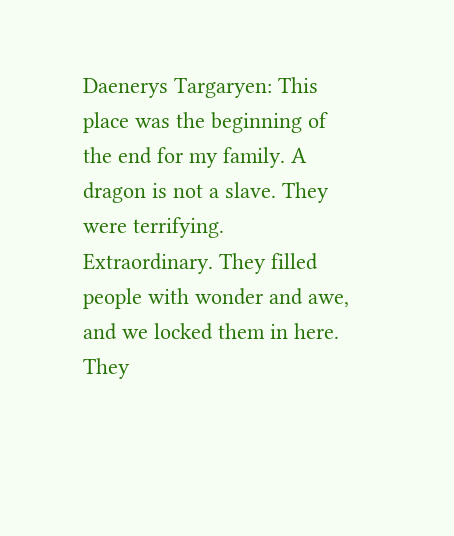Daenerys Targaryen: This place was the beginning of the end for my family. A dragon is not a slave. They were terrifying. Extraordinary. They filled people with wonder and awe, and we locked them in here. They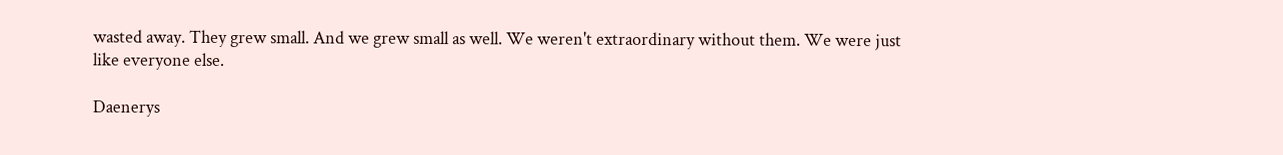wasted away. They grew small. And we grew small as well. We weren't extraordinary without them. We were just like everyone else.

Daenerys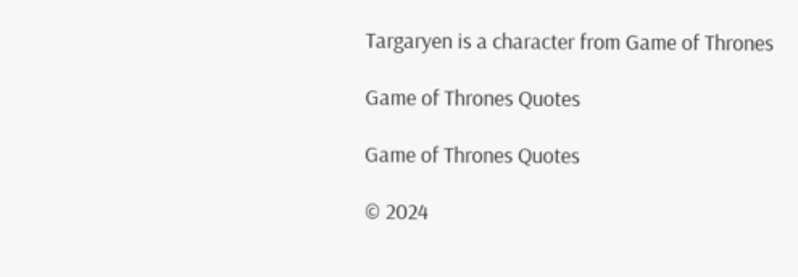Targaryen is a character from Game of Thrones

Game of Thrones Quotes

Game of Thrones Quotes

© 2024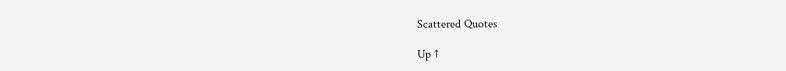Scattered Quotes

Up ↑